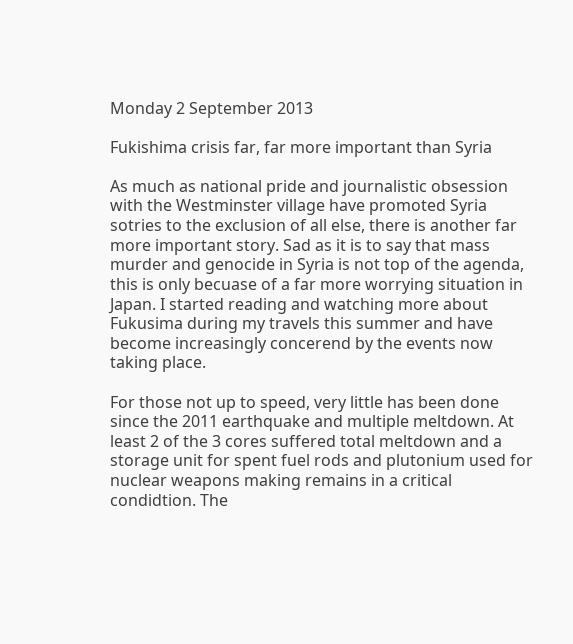Monday 2 September 2013

Fukishima crisis far, far more important than Syria

As much as national pride and journalistic obsession with the Westminster village have promoted Syria sotries to the exclusion of all else, there is another far more important story. Sad as it is to say that mass murder and genocide in Syria is not top of the agenda, this is only becuase of a far more worrying situation in Japan. I started reading and watching more about Fukusima during my travels this summer and have become increasingly concerend by the events now taking place.

For those not up to speed, very little has been done since the 2011 earthquake and multiple meltdown. At least 2 of the 3 cores suffered total meltdown and a storage unit for spent fuel rods and plutonium used for nuclear weapons making remains in a critical condidtion. The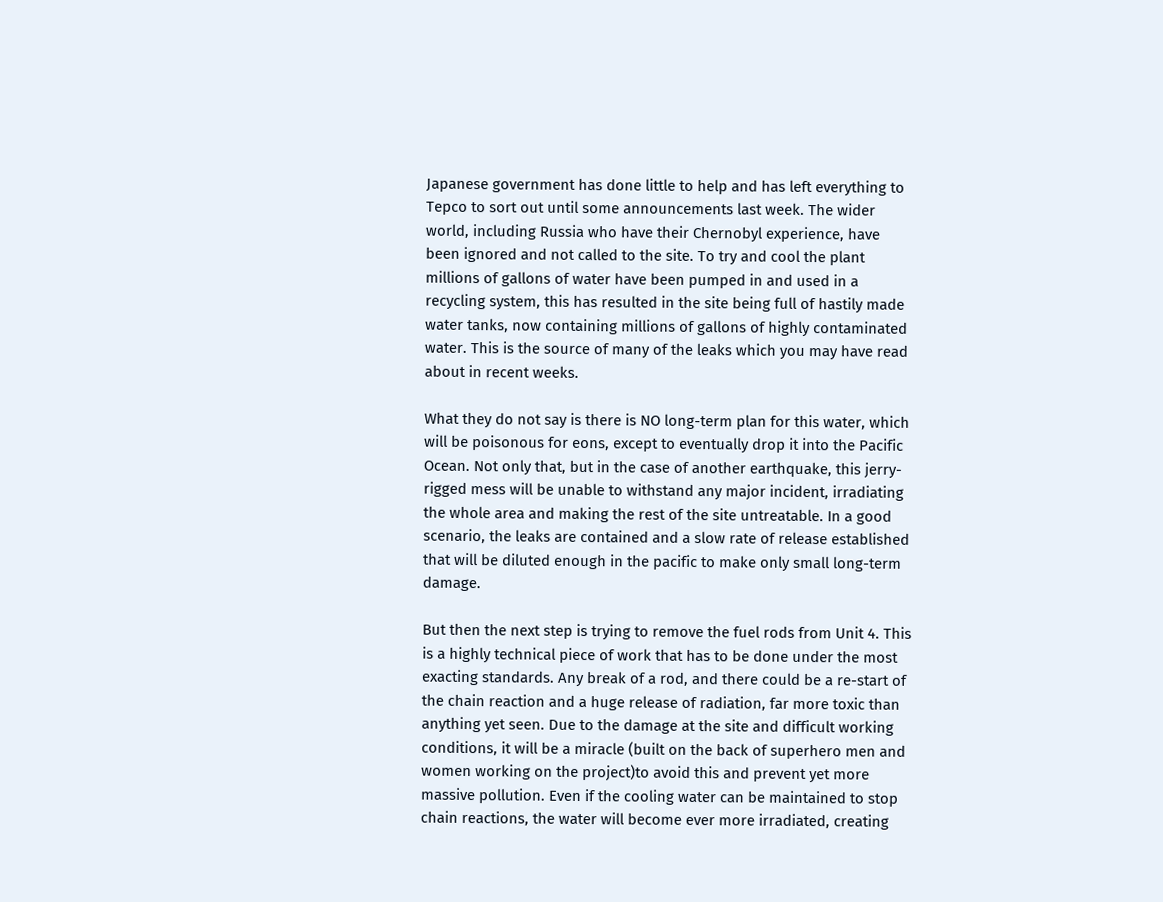Japanese government has done little to help and has left everything to Tepco to sort out until some announcements last week. The wider world, including Russia who have their Chernobyl experience, have been ignored and not called to the site. To try and cool the plant millions of gallons of water have been pumped in and used in a recycling system, this has resulted in the site being full of hastily made water tanks, now containing millions of gallons of highly contaminated water. This is the source of many of the leaks which you may have read about in recent weeks.

What they do not say is there is NO long-term plan for this water, which will be poisonous for eons, except to eventually drop it into the Pacific Ocean. Not only that, but in the case of another earthquake, this jerry-rigged mess will be unable to withstand any major incident, irradiating the whole area and making the rest of the site untreatable. In a good scenario, the leaks are contained and a slow rate of release established that will be diluted enough in the pacific to make only small long-term damage.

But then the next step is trying to remove the fuel rods from Unit 4. This is a highly technical piece of work that has to be done under the most exacting standards. Any break of a rod, and there could be a re-start of the chain reaction and a huge release of radiation, far more toxic than anything yet seen. Due to the damage at the site and difficult working conditions, it will be a miracle (built on the back of superhero men and women working on the project)to avoid this and prevent yet more massive pollution. Even if the cooling water can be maintained to stop chain reactions, the water will become ever more irradiated, creating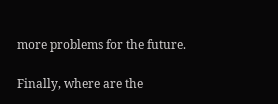more problems for the future.

Finally, where are the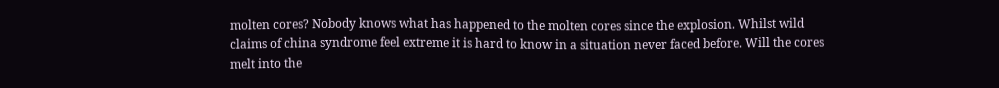molten cores? Nobody knows what has happened to the molten cores since the explosion. Whilst wild claims of china syndrome feel extreme it is hard to know in a situation never faced before. Will the cores melt into the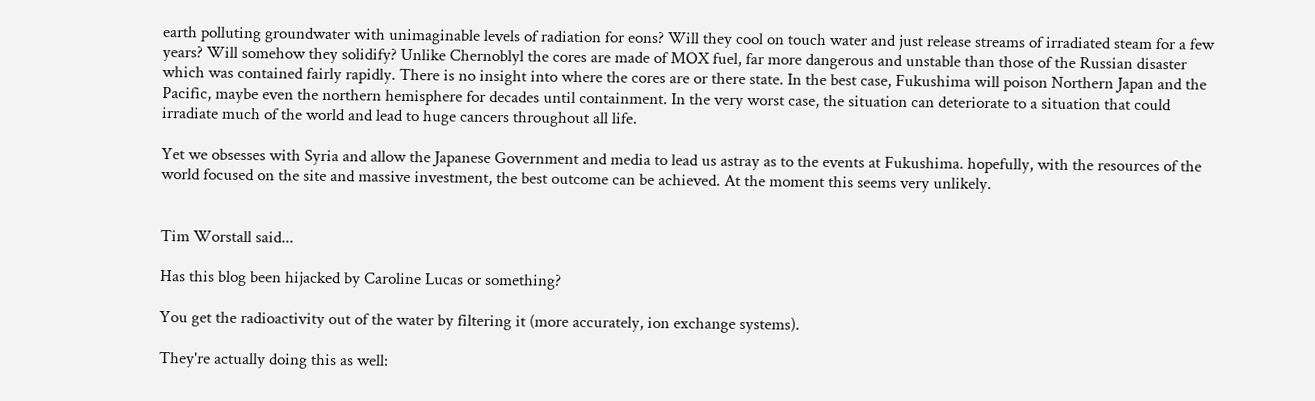earth polluting groundwater with unimaginable levels of radiation for eons? Will they cool on touch water and just release streams of irradiated steam for a few years? Will somehow they solidify? Unlike Chernoblyl the cores are made of MOX fuel, far more dangerous and unstable than those of the Russian disaster which was contained fairly rapidly. There is no insight into where the cores are or there state. In the best case, Fukushima will poison Northern Japan and the Pacific, maybe even the northern hemisphere for decades until containment. In the very worst case, the situation can deteriorate to a situation that could irradiate much of the world and lead to huge cancers throughout all life.

Yet we obsesses with Syria and allow the Japanese Government and media to lead us astray as to the events at Fukushima. hopefully, with the resources of the world focused on the site and massive investment, the best outcome can be achieved. At the moment this seems very unlikely.


Tim Worstall said...

Has this blog been hijacked by Caroline Lucas or something?

You get the radioactivity out of the water by filtering it (more accurately, ion exchange systems).

They're actually doing this as well: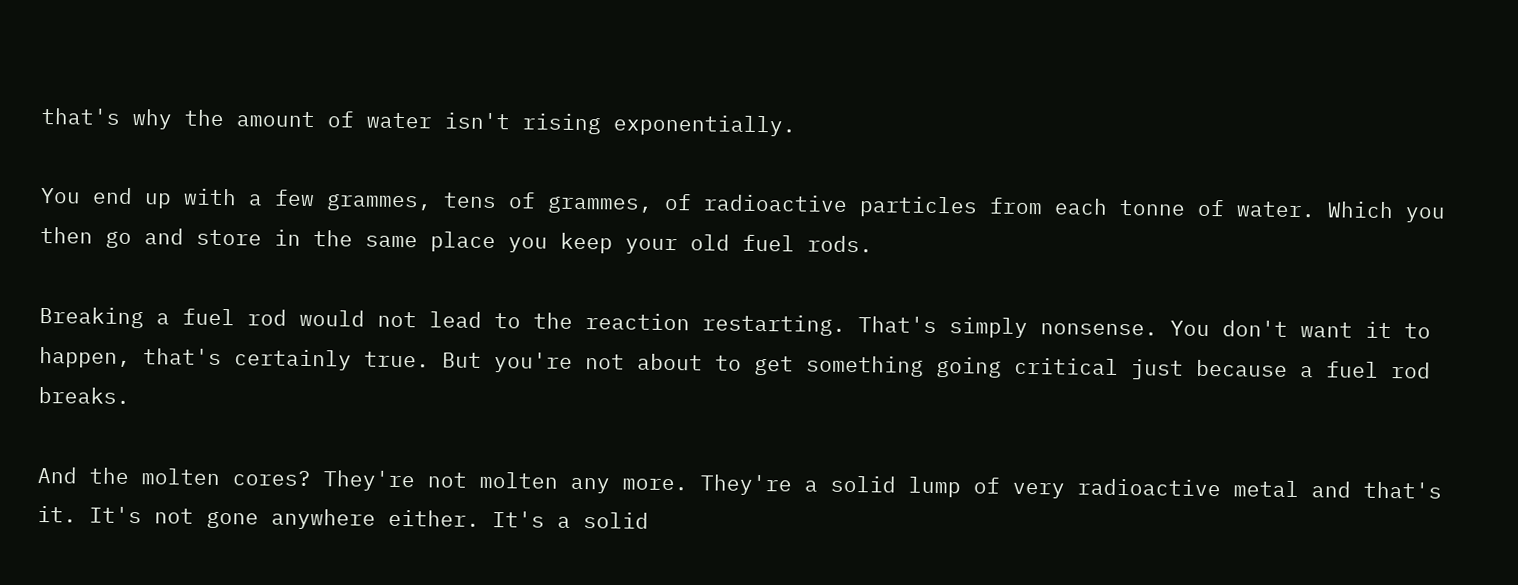that's why the amount of water isn't rising exponentially.

You end up with a few grammes, tens of grammes, of radioactive particles from each tonne of water. Which you then go and store in the same place you keep your old fuel rods.

Breaking a fuel rod would not lead to the reaction restarting. That's simply nonsense. You don't want it to happen, that's certainly true. But you're not about to get something going critical just because a fuel rod breaks.

And the molten cores? They're not molten any more. They're a solid lump of very radioactive metal and that's it. It's not gone anywhere either. It's a solid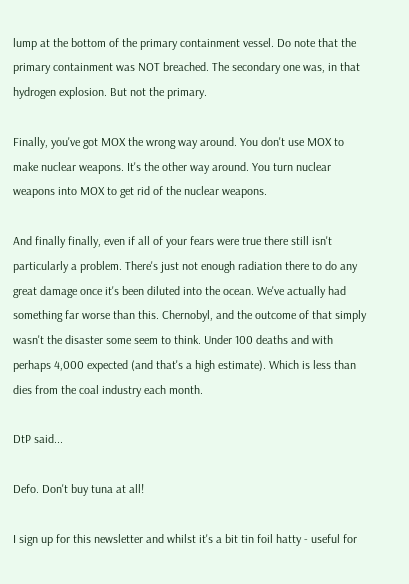lump at the bottom of the primary containment vessel. Do note that the primary containment was NOT breached. The secondary one was, in that hydrogen explosion. But not the primary.

Finally, you've got MOX the wrong way around. You don't use MOX to make nuclear weapons. It's the other way around. You turn nuclear weapons into MOX to get rid of the nuclear weapons.

And finally finally, even if all of your fears were true there still isn't particularly a problem. There's just not enough radiation there to do any great damage once it's been diluted into the ocean. We've actually had something far worse than this. Chernobyl, and the outcome of that simply wasn't the disaster some seem to think. Under 100 deaths and with perhaps 4,000 expected (and that's a high estimate). Which is less than dies from the coal industry each month.

DtP said...

Defo. Don't buy tuna at all!

I sign up for this newsletter and whilst it's a bit tin foil hatty - useful for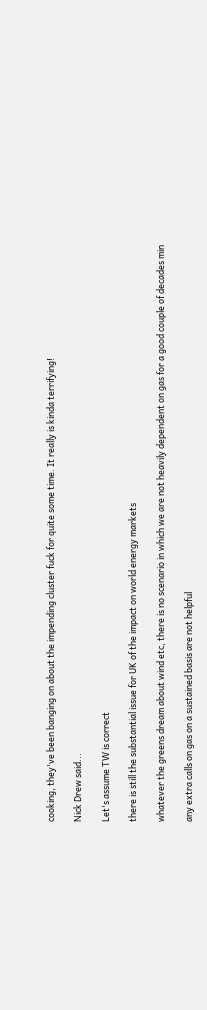cooking, they've been banging on about the impending cluster fuck for quite some time. It really is kinda terrifying!

Nick Drew said...

Let's assume TW is correct

there is still the substantial issue for UK of the impact on world energy markets

whatever the greens dream about wind etc, there is no scenario in which we are not heavily dependent on gas for a good couple of decades min

any extra calls on gas on a sustained basis are not helpful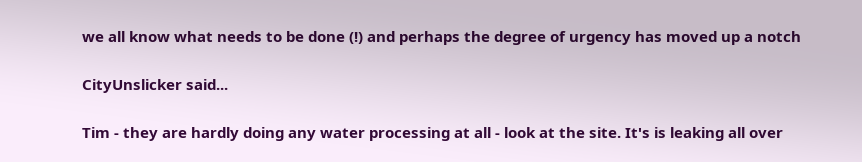we all know what needs to be done (!) and perhaps the degree of urgency has moved up a notch

CityUnslicker said...

Tim - they are hardly doing any water processing at all - look at the site. It's is leaking all over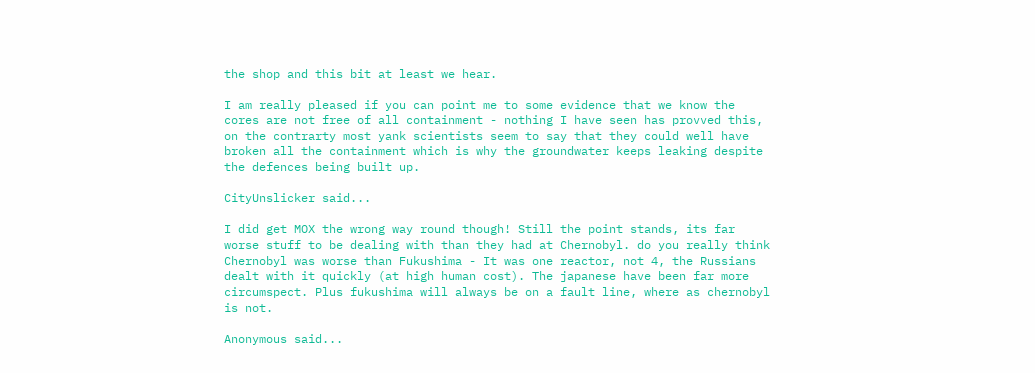the shop and this bit at least we hear.

I am really pleased if you can point me to some evidence that we know the cores are not free of all containment - nothing I have seen has provved this, on the contrarty most yank scientists seem to say that they could well have broken all the containment which is why the groundwater keeps leaking despite the defences being built up.

CityUnslicker said...

I did get MOX the wrong way round though! Still the point stands, its far worse stuff to be dealing with than they had at Chernobyl. do you really think Chernobyl was worse than Fukushima - It was one reactor, not 4, the Russians dealt with it quickly (at high human cost). The japanese have been far more circumspect. Plus fukushima will always be on a fault line, where as chernobyl is not.

Anonymous said...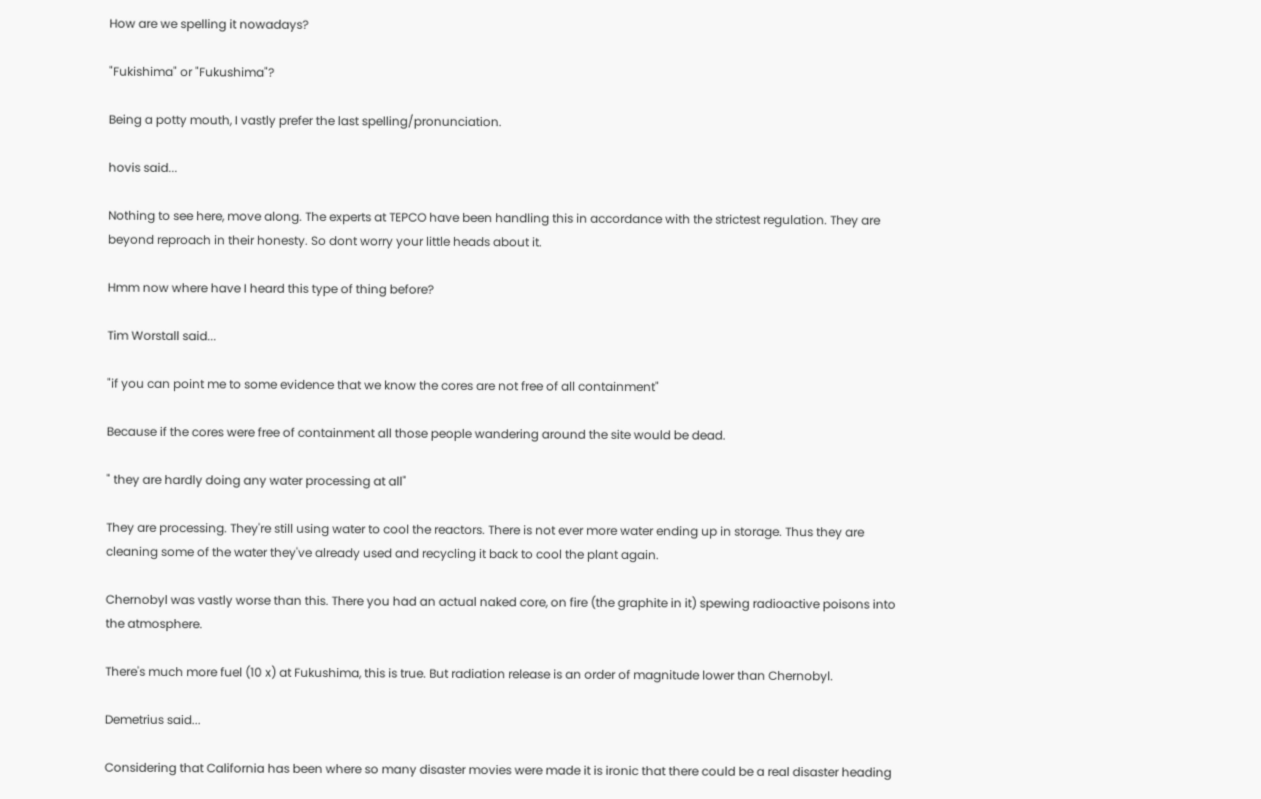How are we spelling it nowadays?

"Fukishima" or "Fukushima"?

Being a potty mouth, I vastly prefer the last spelling/pronunciation.

hovis said...

Nothing to see here, move along. The experts at TEPCO have been handling this in accordance with the strictest regulation. They are beyond reproach in their honesty. So dont worry your little heads about it.

Hmm now where have I heard this type of thing before?

Tim Worstall said...

"if you can point me to some evidence that we know the cores are not free of all containment"

Because if the cores were free of containment all those people wandering around the site would be dead.

" they are hardly doing any water processing at all"

They are processing. They're still using water to cool the reactors. There is not ever more water ending up in storage. Thus they are cleaning some of the water they've already used and recycling it back to cool the plant again.

Chernobyl was vastly worse than this. There you had an actual naked core, on fire (the graphite in it) spewing radioactive poisons into the atmosphere.

There's much more fuel (10 x) at Fukushima, this is true. But radiation release is an order of magnitude lower than Chernobyl.

Demetrius said...

Considering that California has been where so many disaster movies were made it is ironic that there could be a real disaster heading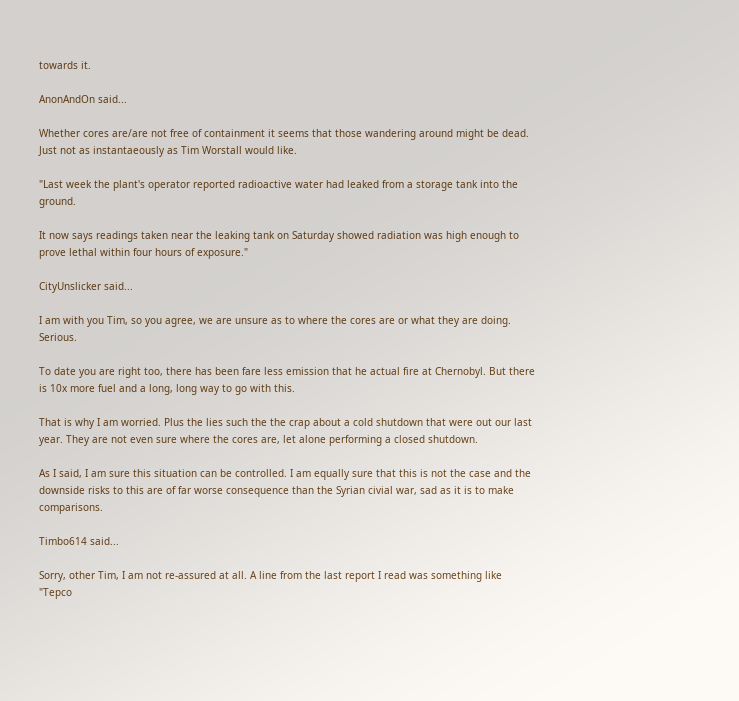towards it.

AnonAndOn said...

Whether cores are/are not free of containment it seems that those wandering around might be dead. Just not as instantaeously as Tim Worstall would like.

"Last week the plant's operator reported radioactive water had leaked from a storage tank into the ground.

It now says readings taken near the leaking tank on Saturday showed radiation was high enough to prove lethal within four hours of exposure."

CityUnslicker said...

I am with you Tim, so you agree, we are unsure as to where the cores are or what they are doing. Serious.

To date you are right too, there has been fare less emission that he actual fire at Chernobyl. But there is 10x more fuel and a long, long way to go with this.

That is why I am worried. Plus the lies such the the crap about a cold shutdown that were out our last year. They are not even sure where the cores are, let alone performing a closed shutdown.

As I said, I am sure this situation can be controlled. I am equally sure that this is not the case and the downside risks to this are of far worse consequence than the Syrian civial war, sad as it is to make comparisons.

Timbo614 said...

Sorry, other Tim, I am not re-assured at all. A line from the last report I read was something like "Tepco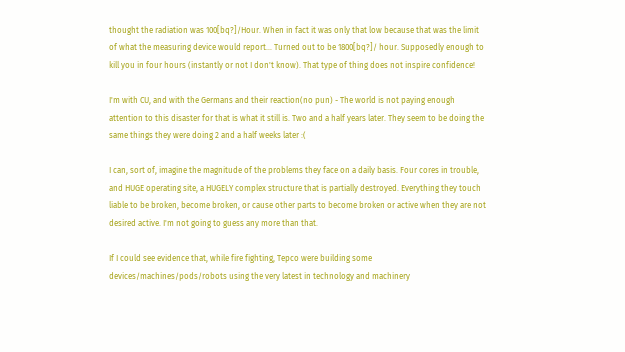thought the radiation was 100[bq?]/Hour. When in fact it was only that low because that was the limit of what the measuring device would report... Turned out to be 1800[bq?]/ hour. Supposedly enough to kill you in four hours (instantly or not I don't know). That type of thing does not inspire confidence!

I'm with CU, and with the Germans and their reaction(no pun) - The world is not paying enough attention to this disaster for that is what it still is. Two and a half years later. They seem to be doing the same things they were doing 2 and a half weeks later :(

I can, sort of, imagine the magnitude of the problems they face on a daily basis. Four cores in trouble, and HUGE operating site, a HUGELY complex structure that is partially destroyed. Everything they touch liable to be broken, become broken, or cause other parts to become broken or active when they are not desired active. I'm not going to guess any more than that.

If I could see evidence that, while fire fighting, Tepco were building some devices/machines/pods/robots using the very latest in technology and machinery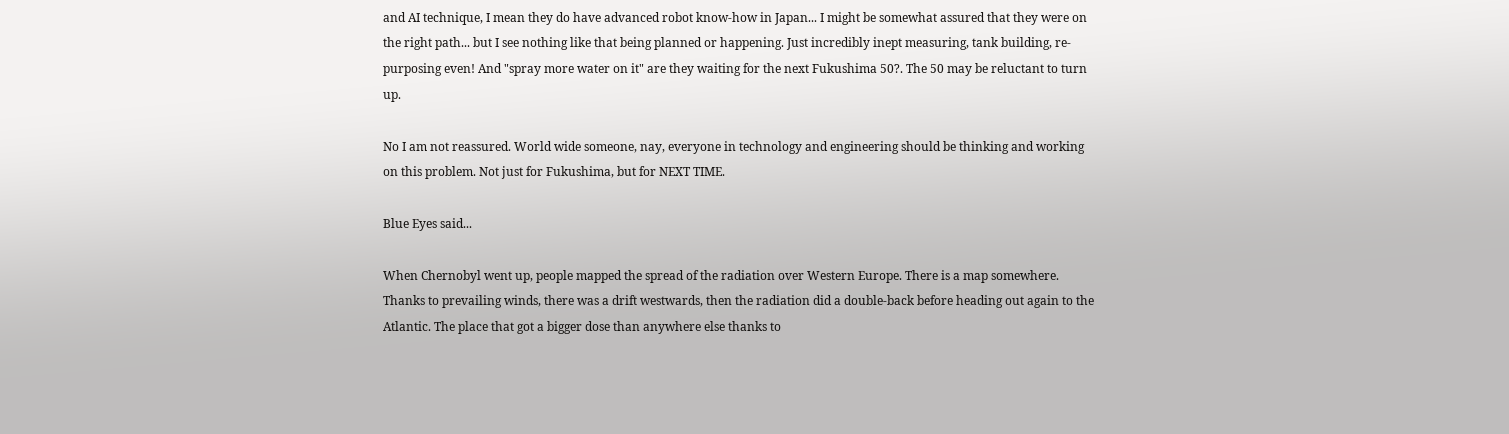and AI technique, I mean they do have advanced robot know-how in Japan... I might be somewhat assured that they were on the right path... but I see nothing like that being planned or happening. Just incredibly inept measuring, tank building, re-purposing even! And "spray more water on it" are they waiting for the next Fukushima 50?. The 50 may be reluctant to turn up.

No I am not reassured. World wide someone, nay, everyone in technology and engineering should be thinking and working on this problem. Not just for Fukushima, but for NEXT TIME.

Blue Eyes said...

When Chernobyl went up, people mapped the spread of the radiation over Western Europe. There is a map somewhere. Thanks to prevailing winds, there was a drift westwards, then the radiation did a double-back before heading out again to the Atlantic. The place that got a bigger dose than anywhere else thanks to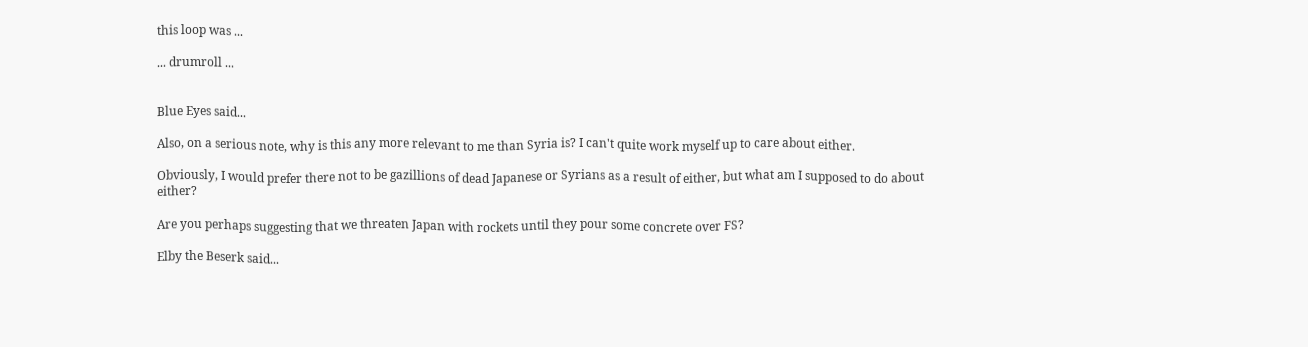this loop was ...

... drumroll ...


Blue Eyes said...

Also, on a serious note, why is this any more relevant to me than Syria is? I can't quite work myself up to care about either.

Obviously, I would prefer there not to be gazillions of dead Japanese or Syrians as a result of either, but what am I supposed to do about either?

Are you perhaps suggesting that we threaten Japan with rockets until they pour some concrete over FS?

Elby the Beserk said...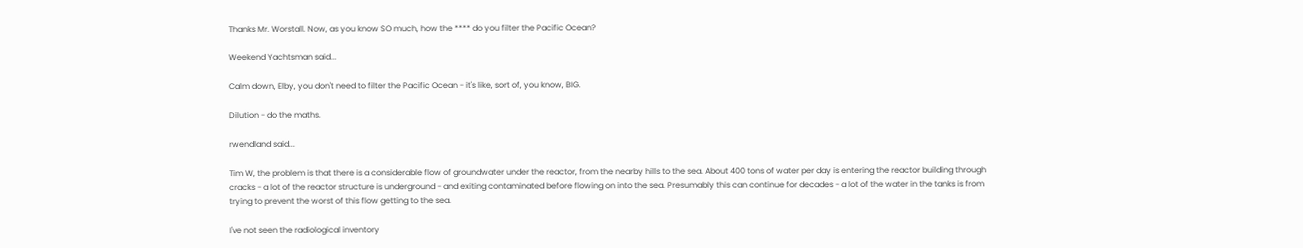Thanks Mr. Worstall. Now, as you know SO much, how the **** do you filter the Pacific Ocean?

Weekend Yachtsman said...

Calm down, Elby, you don't need to filter the Pacific Ocean - it's like, sort of, you know, BIG.

Dilution - do the maths.

rwendland said...

Tim W, the problem is that there is a considerable flow of groundwater under the reactor, from the nearby hills to the sea. About 400 tons of water per day is entering the reactor building through cracks - a lot of the reactor structure is underground - and exiting contaminated before flowing on into the sea. Presumably this can continue for decades - a lot of the water in the tanks is from trying to prevent the worst of this flow getting to the sea.

I've not seen the radiological inventory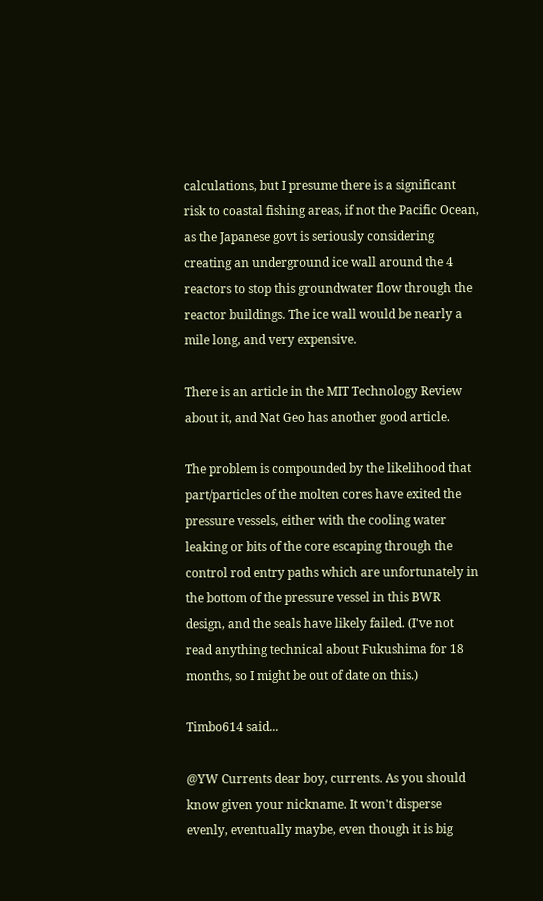calculations, but I presume there is a significant risk to coastal fishing areas, if not the Pacific Ocean, as the Japanese govt is seriously considering creating an underground ice wall around the 4 reactors to stop this groundwater flow through the reactor buildings. The ice wall would be nearly a mile long, and very expensive.

There is an article in the MIT Technology Review about it, and Nat Geo has another good article.

The problem is compounded by the likelihood that part/particles of the molten cores have exited the pressure vessels, either with the cooling water leaking or bits of the core escaping through the control rod entry paths which are unfortunately in the bottom of the pressure vessel in this BWR design, and the seals have likely failed. (I've not read anything technical about Fukushima for 18 months, so I might be out of date on this.)

Timbo614 said...

@YW Currents dear boy, currents. As you should know given your nickname. It won't disperse evenly, eventually maybe, even though it is big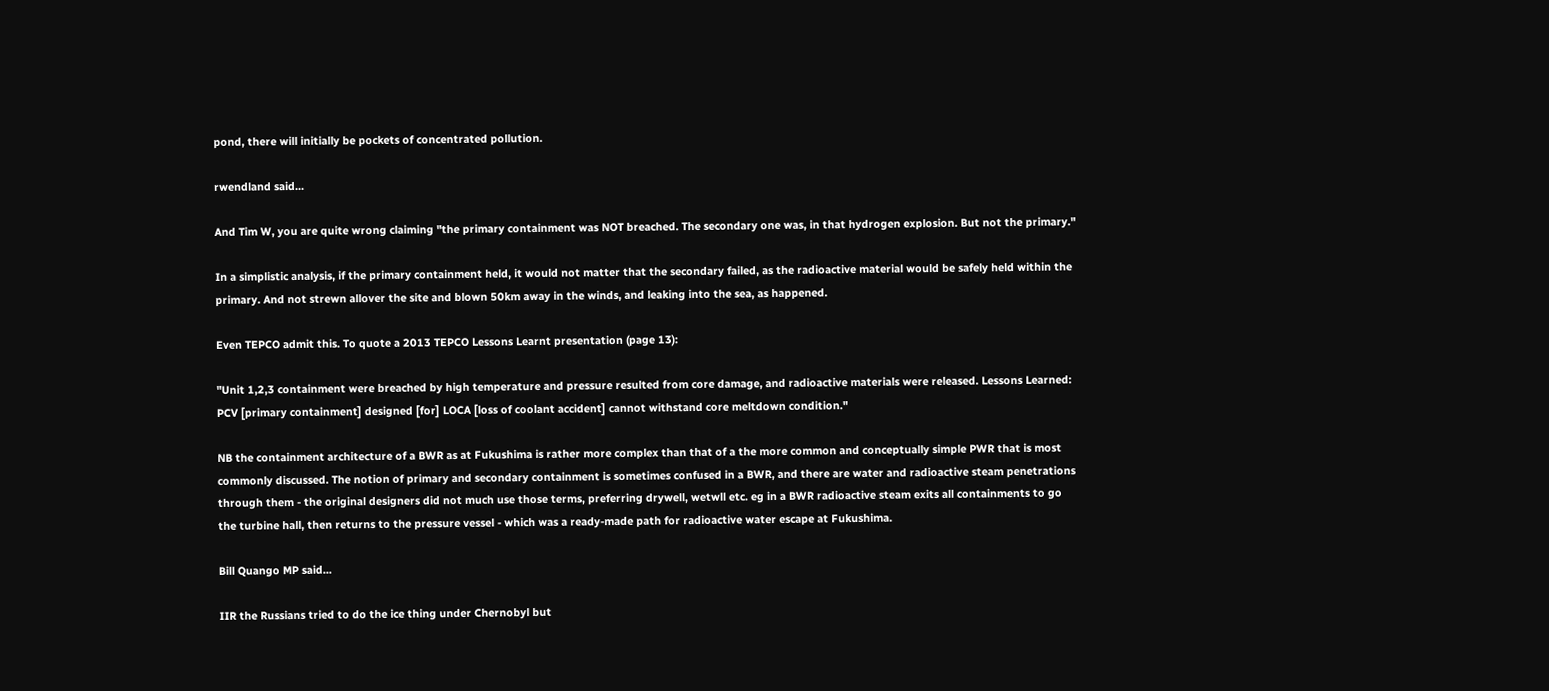pond, there will initially be pockets of concentrated pollution.

rwendland said...

And Tim W, you are quite wrong claiming "the primary containment was NOT breached. The secondary one was, in that hydrogen explosion. But not the primary."

In a simplistic analysis, if the primary containment held, it would not matter that the secondary failed, as the radioactive material would be safely held within the primary. And not strewn allover the site and blown 50km away in the winds, and leaking into the sea, as happened.

Even TEPCO admit this. To quote a 2013 TEPCO Lessons Learnt presentation (page 13):

"Unit 1,2,3 containment were breached by high temperature and pressure resulted from core damage, and radioactive materials were released. Lessons Learned: PCV [primary containment] designed [for] LOCA [loss of coolant accident] cannot withstand core meltdown condition."

NB the containment architecture of a BWR as at Fukushima is rather more complex than that of a the more common and conceptually simple PWR that is most commonly discussed. The notion of primary and secondary containment is sometimes confused in a BWR, and there are water and radioactive steam penetrations through them - the original designers did not much use those terms, preferring drywell, wetwll etc. eg in a BWR radioactive steam exits all containments to go the turbine hall, then returns to the pressure vessel - which was a ready-made path for radioactive water escape at Fukushima.

Bill Quango MP said...

IIR the Russians tried to do the ice thing under Chernobyl but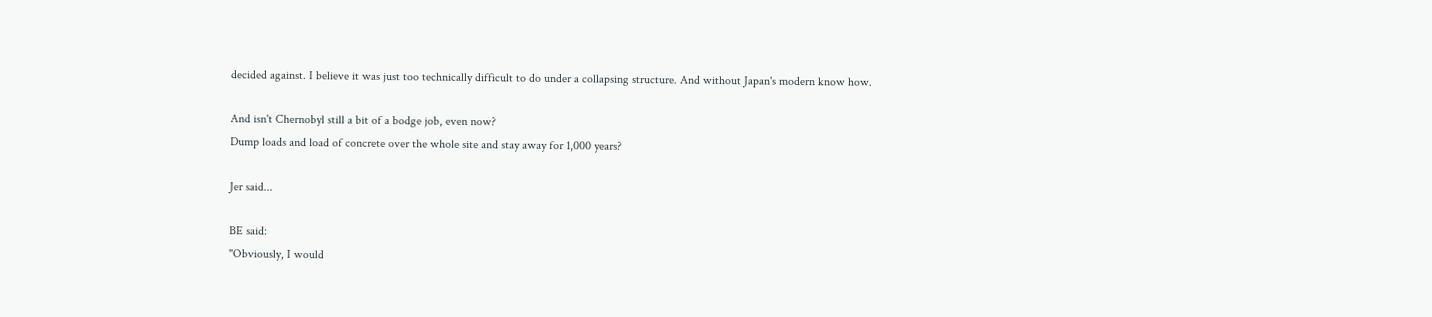decided against. I believe it was just too technically difficult to do under a collapsing structure. And without Japan's modern know how.

And isn't Chernobyl still a bit of a bodge job, even now?
Dump loads and load of concrete over the whole site and stay away for 1,000 years?

Jer said...

BE said:
"Obviously, I would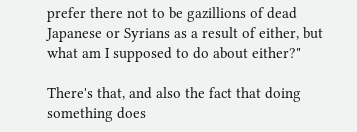prefer there not to be gazillions of dead Japanese or Syrians as a result of either, but what am I supposed to do about either?"

There's that, and also the fact that doing something does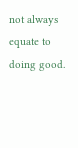not always equate to doing good.